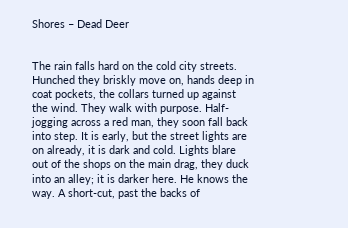Shores – Dead Deer


The rain falls hard on the cold city streets. Hunched they briskly move on, hands deep in coat pockets, the collars turned up against the wind. They walk with purpose. Half-jogging across a red man, they soon fall back into step. It is early, but the street lights are on already, it is dark and cold. Lights blare out of the shops on the main drag, they duck into an alley; it is darker here. He knows the way. A short-cut, past the backs of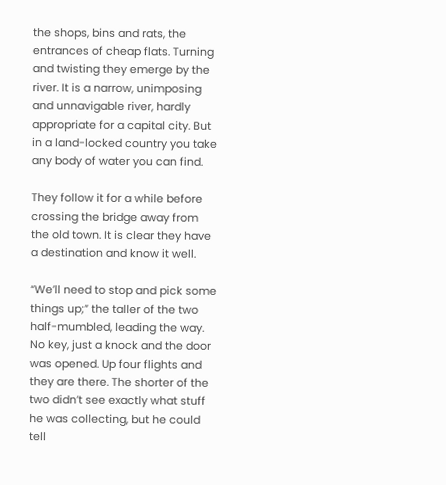the shops, bins and rats, the entrances of cheap flats. Turning and twisting they emerge by the river. It is a narrow, unimposing and unnavigable river, hardly appropriate for a capital city. But in a land-locked country you take any body of water you can find.

They follow it for a while before crossing the bridge away from the old town. It is clear they have a destination and know it well.

“We’ll need to stop and pick some things up;” the taller of the two half-mumbled, leading the way. No key, just a knock and the door was opened. Up four flights and they are there. The shorter of the two didn’t see exactly what stuff he was collecting, but he could tell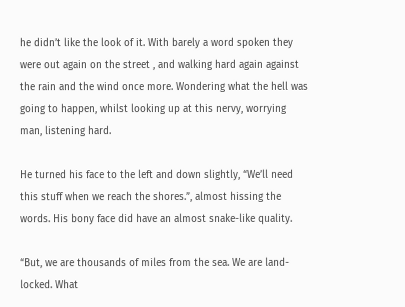he didn’t like the look of it. With barely a word spoken they were out again on the street , and walking hard again against the rain and the wind once more. Wondering what the hell was going to happen, whilst looking up at this nervy, worrying man, listening hard.

He turned his face to the left and down slightly, “We’ll need this stuff when we reach the shores.”, almost hissing the words. His bony face did have an almost snake-like quality.

“But, we are thousands of miles from the sea. We are land-locked. What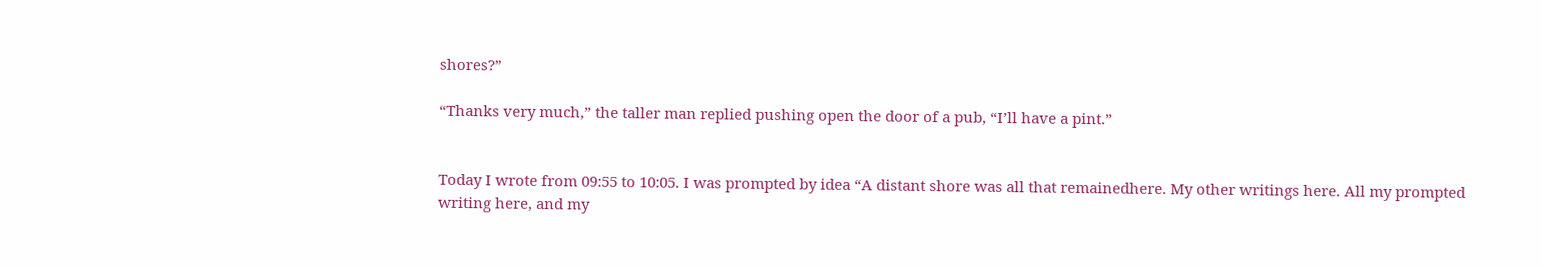shores?”

“Thanks very much,” the taller man replied pushing open the door of a pub, “I’ll have a pint.”


Today I wrote from 09:55 to 10:05. I was prompted by idea “A distant shore was all that remainedhere. My other writings here. All my prompted writing here, and my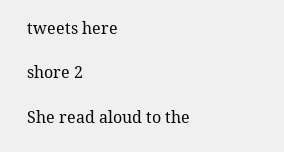tweets here

shore 2

She read aloud to the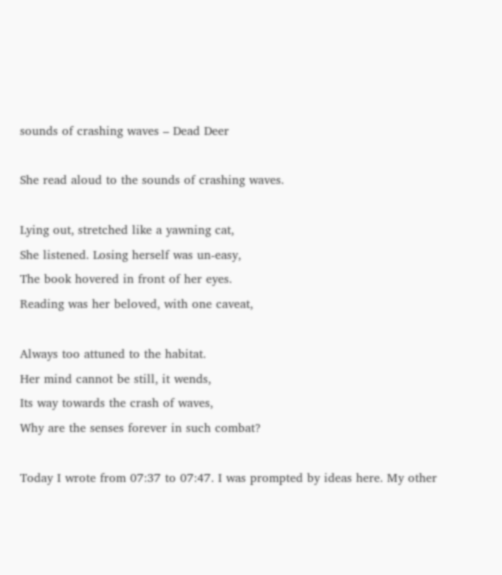sounds of crashing waves – Dead Deer

She read aloud to the sounds of crashing waves.

Lying out, stretched like a yawning cat,
She listened. Losing herself was un-easy,
The book hovered in front of her eyes.
Reading was her beloved, with one caveat,

Always too attuned to the habitat.
Her mind cannot be still, it wends,
Its way towards the crash of waves,
Why are the senses forever in such combat?

Today I wrote from 07:37 to 07:47. I was prompted by ideas here. My other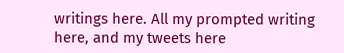writings here. All my prompted writing here, and my tweets here